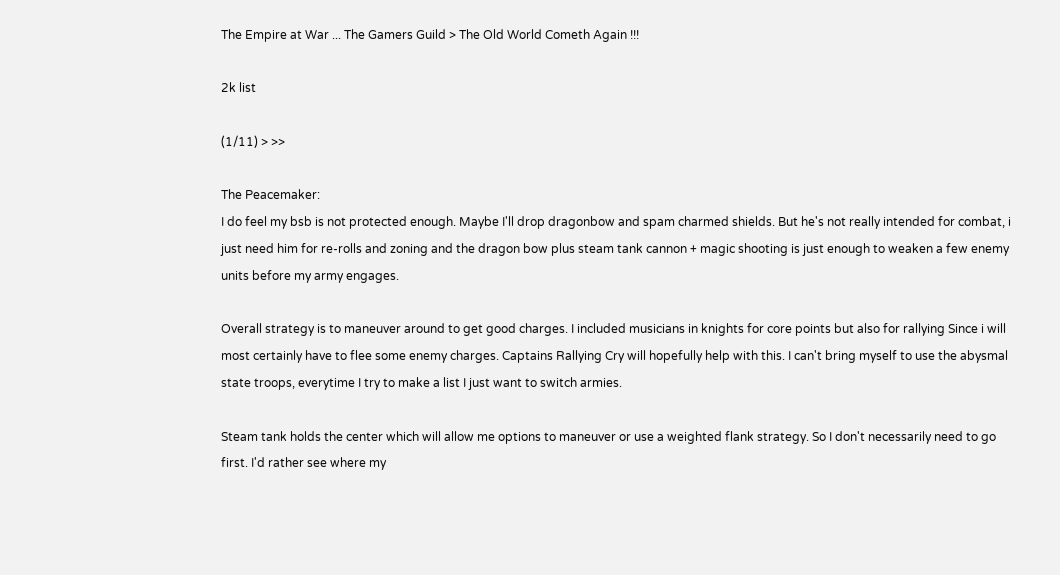The Empire at War ... The Gamers Guild > The Old World Cometh Again !!!

2k list

(1/11) > >>

The Peacemaker:
I do feel my bsb is not protected enough. Maybe I'll drop dragonbow and spam charmed shields. But he's not really intended for combat, i just need him for re-rolls and zoning and the dragon bow plus steam tank cannon + magic shooting is just enough to weaken a few enemy units before my army engages.

Overall strategy is to maneuver around to get good charges. I included musicians in knights for core points but also for rallying Since i will most certainly have to flee some enemy charges. Captains Rallying Cry will hopefully help with this. I can't bring myself to use the abysmal state troops, everytime I try to make a list I just want to switch armies.

Steam tank holds the center which will allow me options to maneuver or use a weighted flank strategy. So I don't necessarily need to go first. I'd rather see where my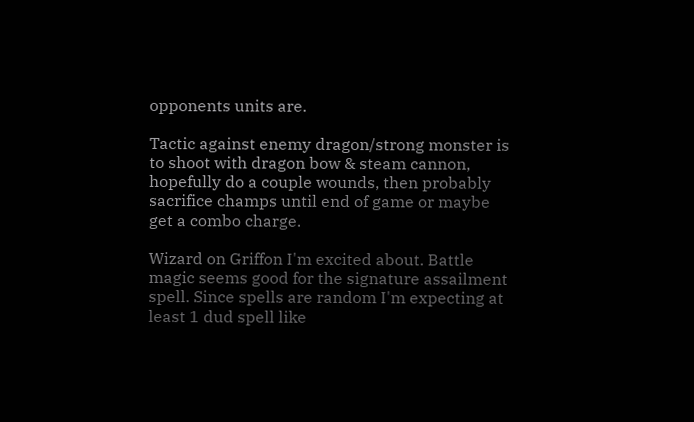opponents units are.

Tactic against enemy dragon/strong monster is to shoot with dragon bow & steam cannon, hopefully do a couple wounds, then probably sacrifice champs until end of game or maybe get a combo charge.

Wizard on Griffon I'm excited about. Battle magic seems good for the signature assailment spell. Since spells are random I'm expecting at least 1 dud spell like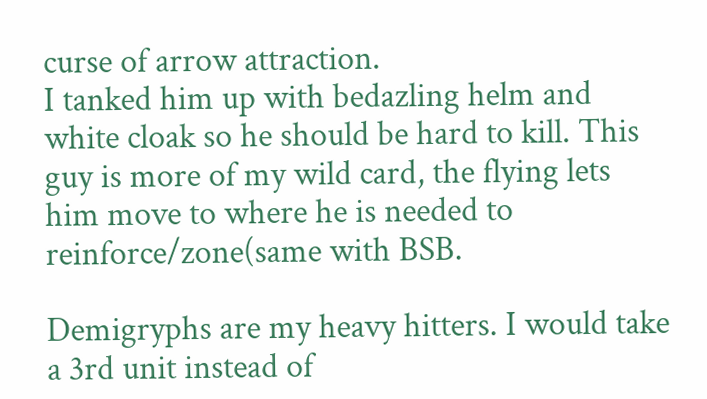curse of arrow attraction.
I tanked him up with bedazling helm and white cloak so he should be hard to kill. This guy is more of my wild card, the flying lets him move to where he is needed to reinforce/zone(same with BSB.

Demigryphs are my heavy hitters. I would take a 3rd unit instead of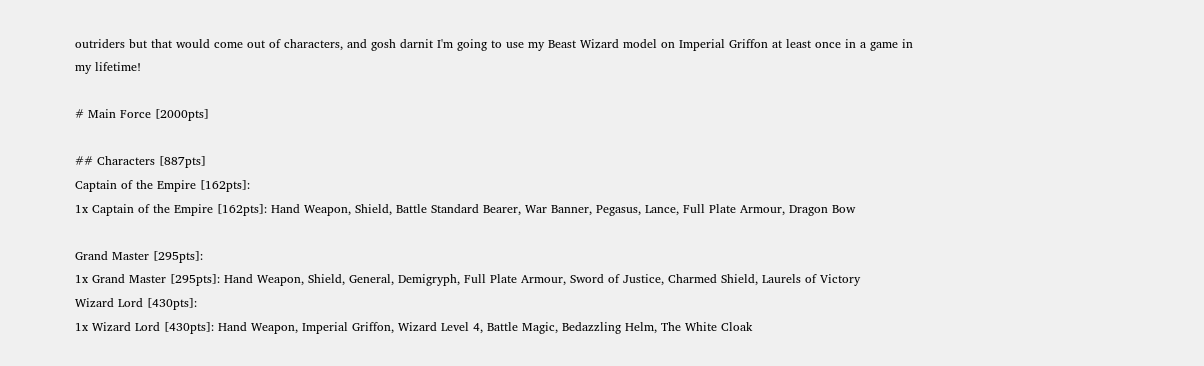outriders but that would come out of characters, and gosh darnit I'm going to use my Beast Wizard model on Imperial Griffon at least once in a game in my lifetime!

# Main Force [2000pts]

## Characters [887pts]
Captain of the Empire [162pts]:
1x Captain of the Empire [162pts]: Hand Weapon, Shield, Battle Standard Bearer, War Banner, Pegasus, Lance, Full Plate Armour, Dragon Bow

Grand Master [295pts]:
1x Grand Master [295pts]: Hand Weapon, Shield, General, Demigryph, Full Plate Armour, Sword of Justice, Charmed Shield, Laurels of Victory
Wizard Lord [430pts]:
1x Wizard Lord [430pts]: Hand Weapon, Imperial Griffon, Wizard Level 4, Battle Magic, Bedazzling Helm, The White Cloak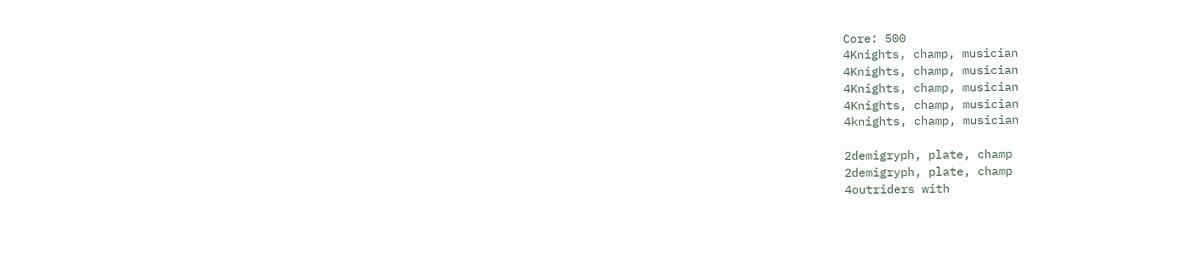Core: 500
4Knights, champ, musician
4Knights, champ, musician
4Knights, champ, musician
4Knights, champ, musician
4knights, champ, musician

2demigryph, plate, champ
2demigryph, plate, champ
4outriders with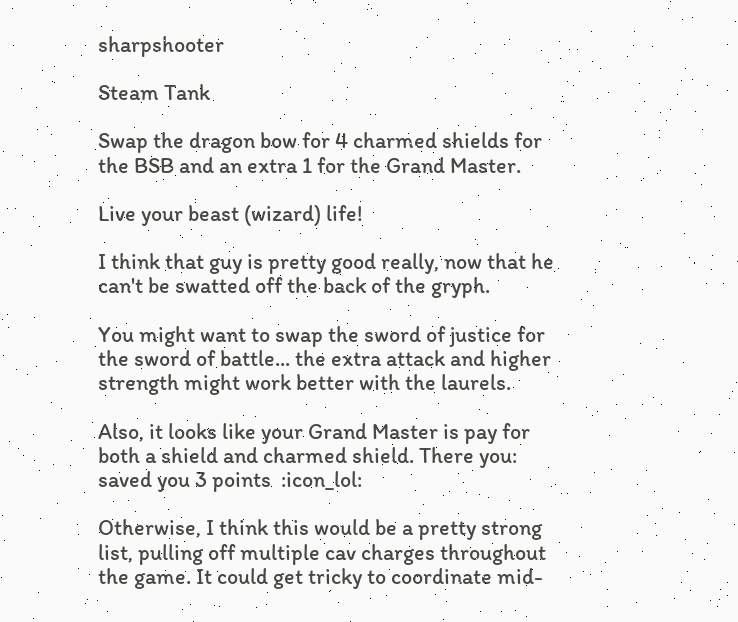sharpshooter

Steam Tank

Swap the dragon bow for 4 charmed shields for the BSB and an extra 1 for the Grand Master.

Live your beast (wizard) life!

I think that guy is pretty good really, now that he can't be swatted off the back of the gryph.

You might want to swap the sword of justice for the sword of battle... the extra attack and higher strength might work better with the laurels.

Also, it looks like your Grand Master is pay for both a shield and charmed shield. There you: saved you 3 points  :icon_lol:

Otherwise, I think this would be a pretty strong list, pulling off multiple cav charges throughout the game. It could get tricky to coordinate mid-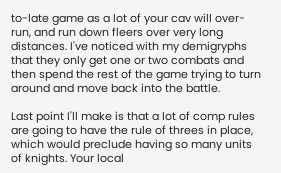to-late game as a lot of your cav will over-run, and run down fleers over very long distances. I've noticed with my demigryphs that they only get one or two combats and then spend the rest of the game trying to turn around and move back into the battle.

Last point I'll make is that a lot of comp rules are going to have the rule of threes in place, which would preclude having so many units of knights. Your local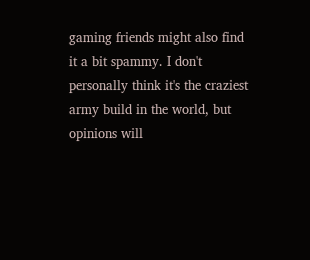gaming friends might also find it a bit spammy. I don't personally think it's the craziest army build in the world, but opinions will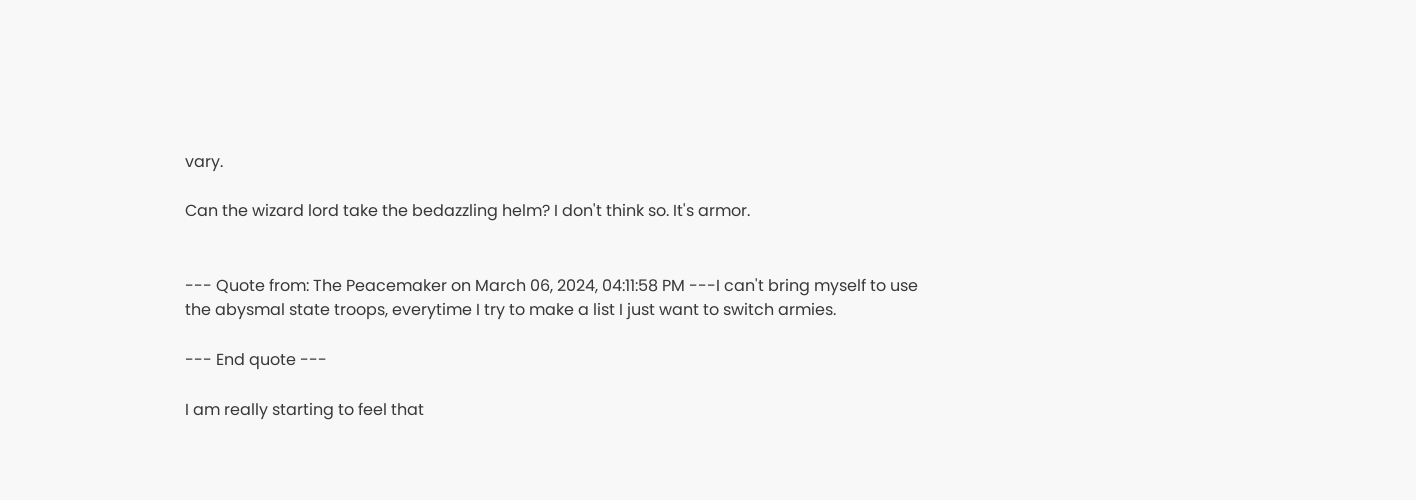vary.

Can the wizard lord take the bedazzling helm? I don't think so. It's armor.


--- Quote from: The Peacemaker on March 06, 2024, 04:11:58 PM ---I can't bring myself to use the abysmal state troops, everytime I try to make a list I just want to switch armies.

--- End quote ---

I am really starting to feel that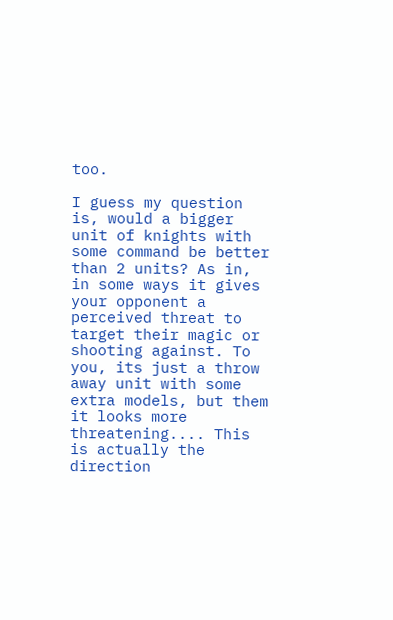too.

I guess my question is, would a bigger unit of knights with some command be better than 2 units? As in, in some ways it gives your opponent a perceived threat to target their magic or shooting against. To you, its just a throw away unit with some extra models, but them it looks more threatening.... This is actually the direction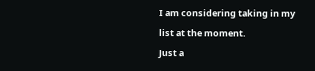I am considering taking in my list at the moment.
Just a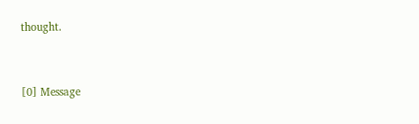thought.


[0] Message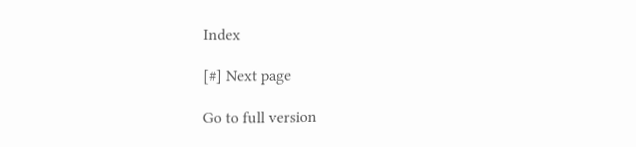Index

[#] Next page

Go to full version